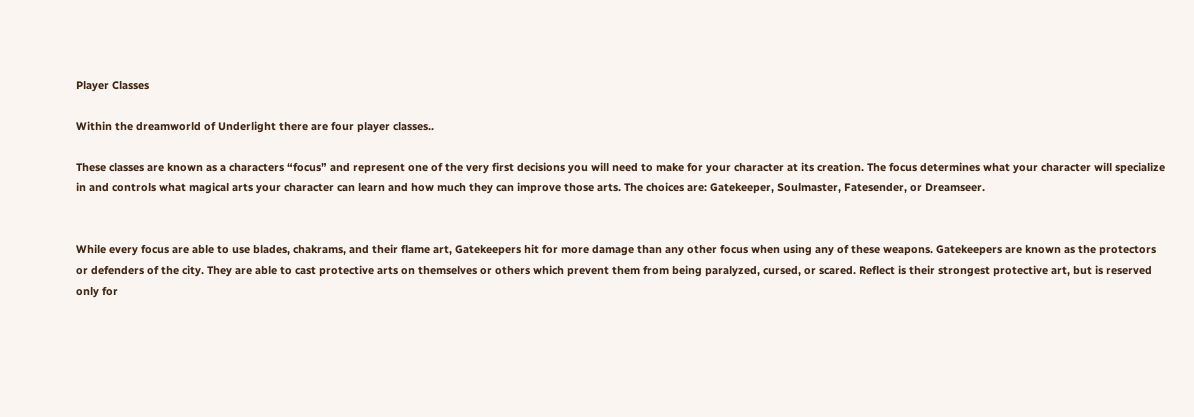Player Classes

Within the dreamworld of Underlight there are four player classes..

These classes are known as a characters “focus” and represent one of the very first decisions you will need to make for your character at its creation. The focus determines what your character will specialize in and controls what magical arts your character can learn and how much they can improve those arts. The choices are: Gatekeeper, Soulmaster, Fatesender, or Dreamseer.


While every focus are able to use blades, chakrams, and their flame art, Gatekeepers hit for more damage than any other focus when using any of these weapons. Gatekeepers are known as the protectors or defenders of the city. They are able to cast protective arts on themselves or others which prevent them from being paralyzed, cursed, or scared. Reflect is their strongest protective art, but is reserved only for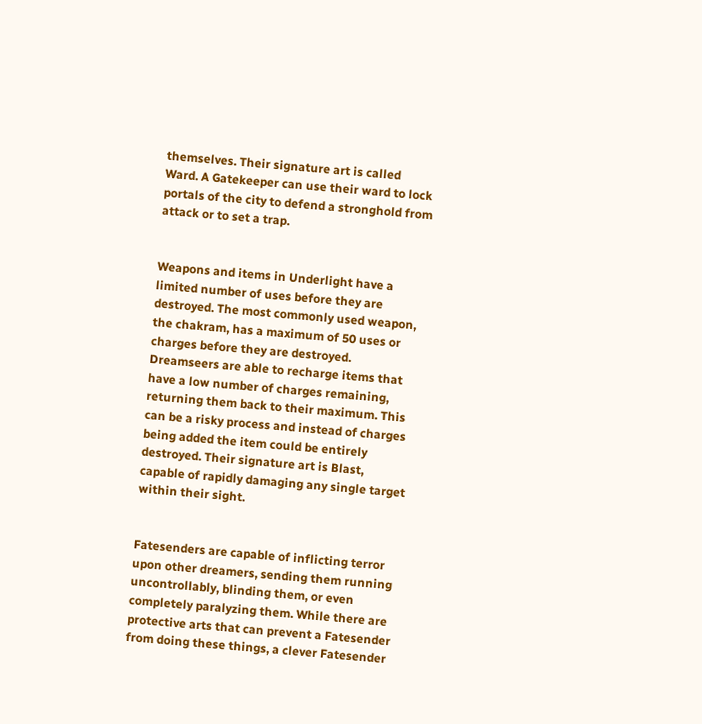themselves. Their signature art is called Ward. A Gatekeeper can use their ward to lock portals of the city to defend a stronghold from attack or to set a trap.


Weapons and items in Underlight have a limited number of uses before they are destroyed. The most commonly used weapon, the chakram, has a maximum of 50 uses or charges before they are destroyed. Dreamseers are able to recharge items that have a low number of charges remaining, returning them back to their maximum. This can be a risky process and instead of charges being added the item could be entirely destroyed. Their signature art is Blast, capable of rapidly damaging any single target within their sight.


Fatesenders are capable of inflicting terror upon other dreamers, sending them running uncontrollably, blinding them, or even completely paralyzing them. While there are protective arts that can prevent a Fatesender from doing these things, a clever Fatesender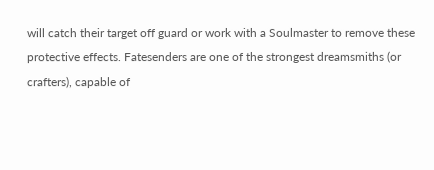will catch their target off guard or work with a Soulmaster to remove these protective effects. Fatesenders are one of the strongest dreamsmiths (or crafters), capable of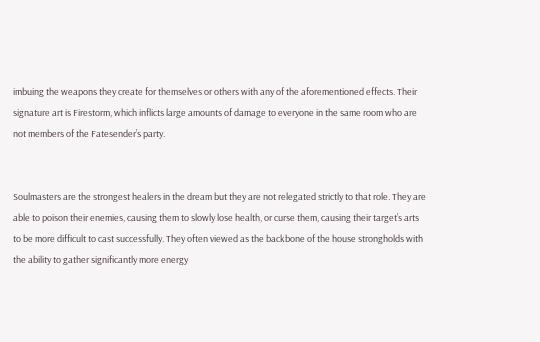imbuing the weapons they create for themselves or others with any of the aforementioned effects. Their signature art is Firestorm, which inflicts large amounts of damage to everyone in the same room who are not members of the Fatesender’s party.


Soulmasters are the strongest healers in the dream but they are not relegated strictly to that role. They are able to poison their enemies, causing them to slowly lose health, or curse them, causing their target’s arts to be more difficult to cast successfully. They often viewed as the backbone of the house strongholds with the ability to gather significantly more energy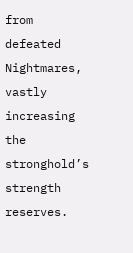from defeated Nightmares, vastly increasing the stronghold’s strength reserves.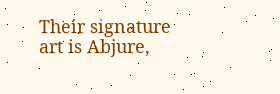Their signature art is Abjure,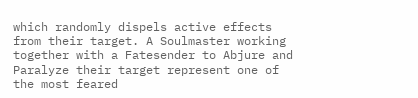which randomly dispels active effects from their target. A Soulmaster working together with a Fatesender to Abjure and Paralyze their target represent one of the most feared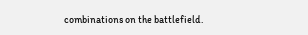combinations on the battlefield.